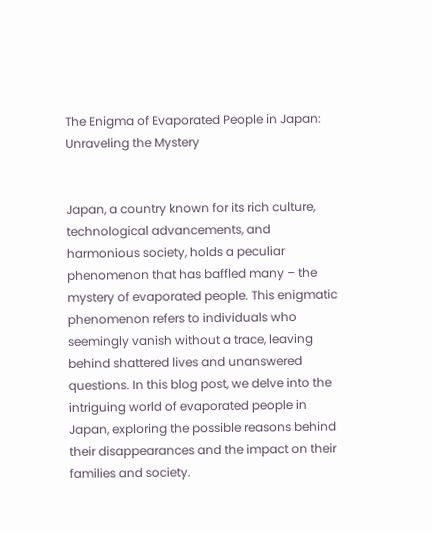The Enigma of Evaporated People in Japan: Unraveling the Mystery


Japan, a country known for its rich culture, technological advancements, and harmonious society, holds a peculiar phenomenon that has baffled many – the mystery of evaporated people. This enigmatic phenomenon refers to individuals who seemingly vanish without a trace, leaving behind shattered lives and unanswered questions. In this blog post, we delve into the intriguing world of evaporated people in Japan, exploring the possible reasons behind their disappearances and the impact on their families and society.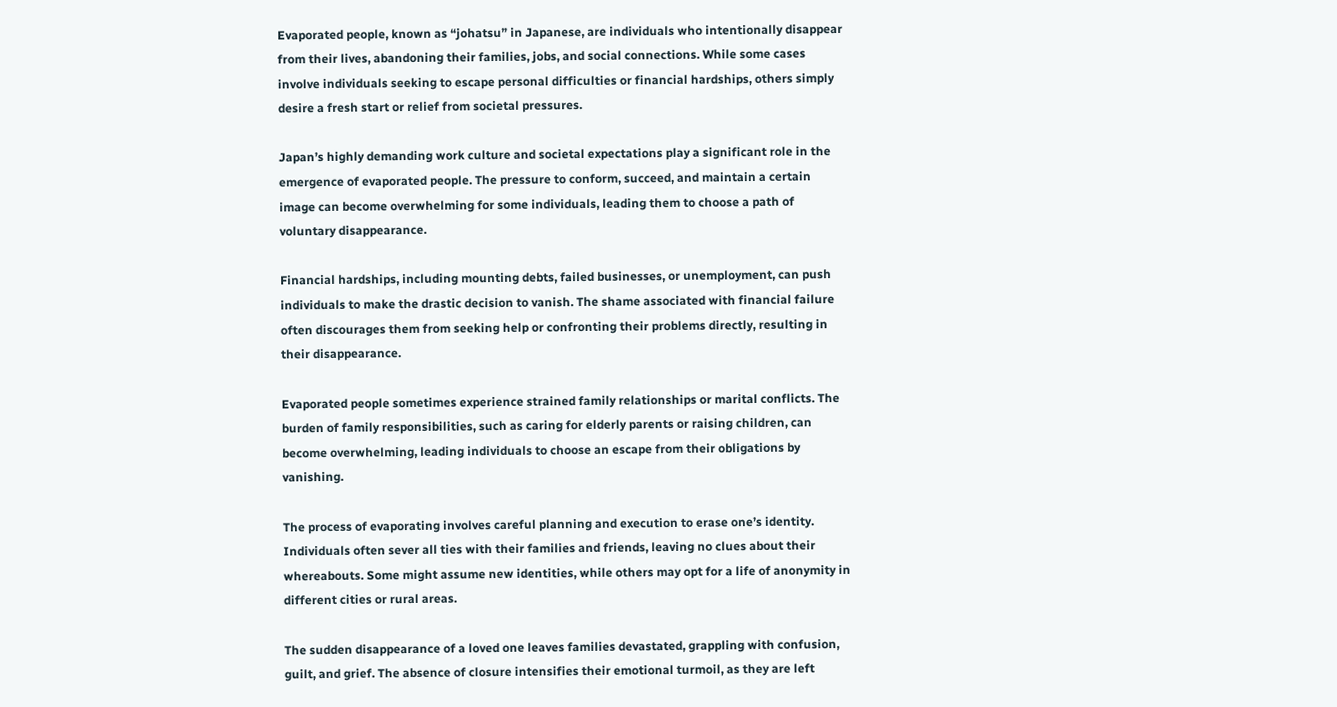Evaporated people, known as “johatsu” in Japanese, are individuals who intentionally disappear from their lives, abandoning their families, jobs, and social connections. While some cases involve individuals seeking to escape personal difficulties or financial hardships, others simply desire a fresh start or relief from societal pressures.

Japan’s highly demanding work culture and societal expectations play a significant role in the emergence of evaporated people. The pressure to conform, succeed, and maintain a certain image can become overwhelming for some individuals, leading them to choose a path of voluntary disappearance.

Financial hardships, including mounting debts, failed businesses, or unemployment, can push individuals to make the drastic decision to vanish. The shame associated with financial failure often discourages them from seeking help or confronting their problems directly, resulting in their disappearance.

Evaporated people sometimes experience strained family relationships or marital conflicts. The burden of family responsibilities, such as caring for elderly parents or raising children, can become overwhelming, leading individuals to choose an escape from their obligations by vanishing.

The process of evaporating involves careful planning and execution to erase one’s identity. Individuals often sever all ties with their families and friends, leaving no clues about their whereabouts. Some might assume new identities, while others may opt for a life of anonymity in different cities or rural areas.

The sudden disappearance of a loved one leaves families devastated, grappling with confusion, guilt, and grief. The absence of closure intensifies their emotional turmoil, as they are left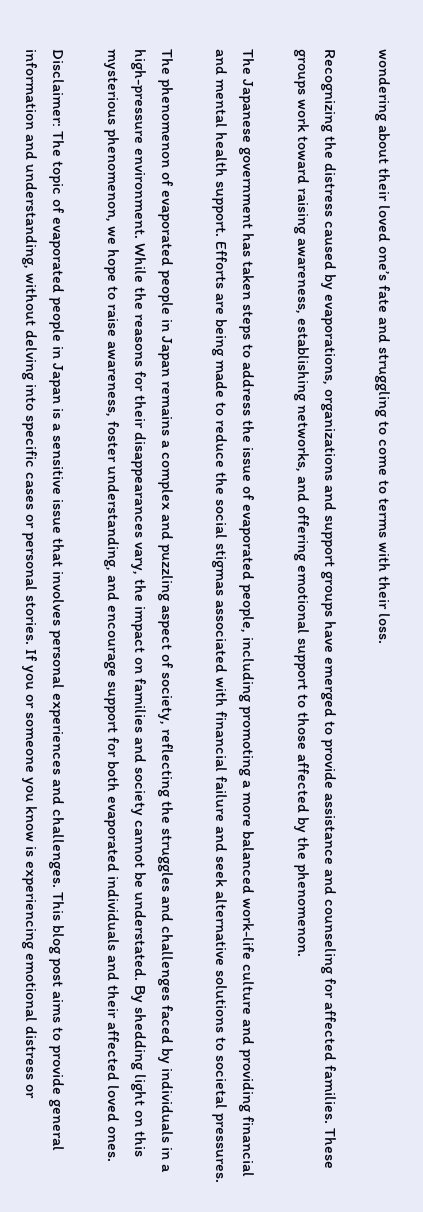wondering about their loved one’s fate and struggling to come to terms with their loss.

Recognizing the distress caused by evaporations, organizations and support groups have emerged to provide assistance and counseling for affected families. These groups work toward raising awareness, establishing networks, and offering emotional support to those affected by the phenomenon.

The Japanese government has taken steps to address the issue of evaporated people, including promoting a more balanced work-life culture and providing financial and mental health support. Efforts are being made to reduce the social stigmas associated with financial failure and seek alternative solutions to societal pressures.

The phenomenon of evaporated people in Japan remains a complex and puzzling aspect of society, reflecting the struggles and challenges faced by individuals in a high-pressure environment. While the reasons for their disappearances vary, the impact on families and society cannot be understated. By shedding light on this mysterious phenomenon, we hope to raise awareness, foster understanding, and encourage support for both evaporated individuals and their affected loved ones.

Disclaimer: The topic of evaporated people in Japan is a sensitive issue that involves personal experiences and challenges. This blog post aims to provide general information and understanding, without delving into specific cases or personal stories. If you or someone you know is experiencing emotional distress or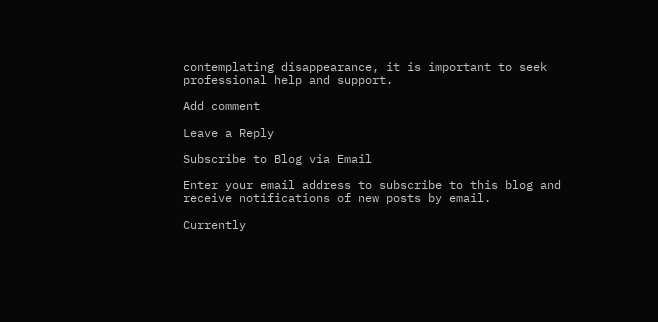contemplating disappearance, it is important to seek professional help and support.

Add comment

Leave a Reply

Subscribe to Blog via Email

Enter your email address to subscribe to this blog and receive notifications of new posts by email.

Currently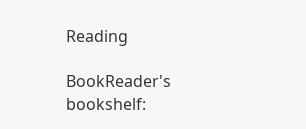Reading

BookReader's bookshelf: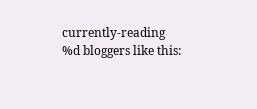currently-reading
%d bloggers like this: